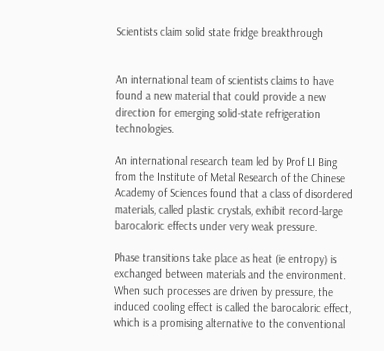Scientists claim solid state fridge breakthrough


An international team of scientists claims to have found a new material that could provide a new direction for emerging solid-state refrigeration technologies.

An international research team led by Prof LI Bing from the Institute of Metal Research of the Chinese Academy of Sciences found that a class of disordered materials, called plastic crystals, exhibit record-large barocaloric effects under very weak pressure.

Phase transitions take place as heat (ie entropy) is exchanged between materials and the environment. When such processes are driven by pressure, the induced cooling effect is called the barocaloric effect, which is a promising alternative to the conventional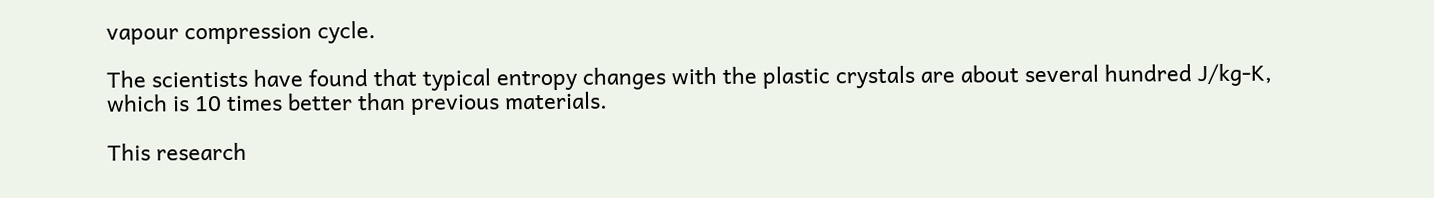vapour compression cycle.

The scientists have found that typical entropy changes with the plastic crystals are about several hundred J/kg-K, which is 10 times better than previous materials.

This research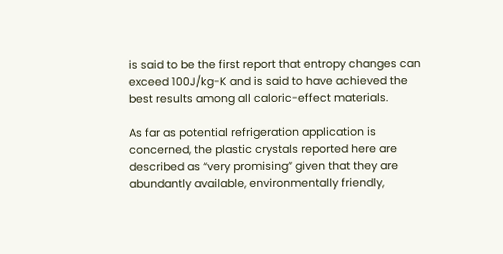is said to be the first report that entropy changes can exceed 100J/kg-K and is said to have achieved the best results among all caloric-effect materials.

As far as potential refrigeration application is concerned, the plastic crystals reported here are described as “very promising” given that they are abundantly available, environmentally friendly,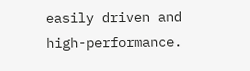easily driven and high-performance.